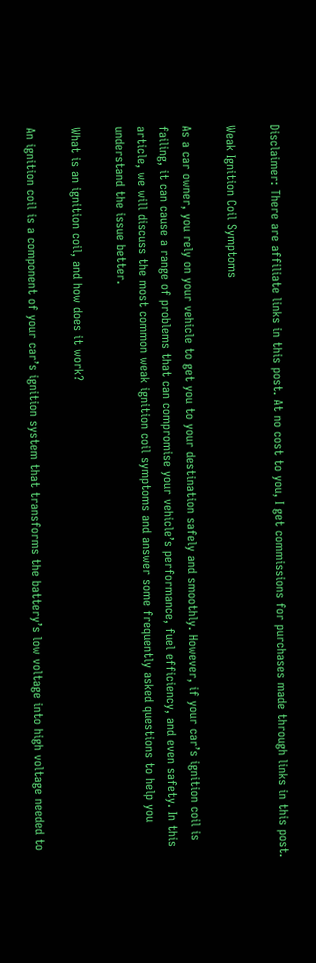Disclaimer: There are affiliate links in this post. At no cost to you, I get commissions for purchases made through links in this post.

Weak Ignition Coil Symptoms

As a car owner, you rely on your vehicle to get you to your destination safely and smoothly. However, if your car’s ignition coil is failing, it can cause a range of problems that can compromise your vehicle’s performance, fuel efficiency, and even safety. In this article, we will discuss the most common weak ignition coil symptoms and answer some frequently asked questions to help you understand the issue better.

What is an ignition coil, and how does it work?

An ignition coil is a component of your car’s ignition system that transforms the battery’s low voltage into high voltage needed to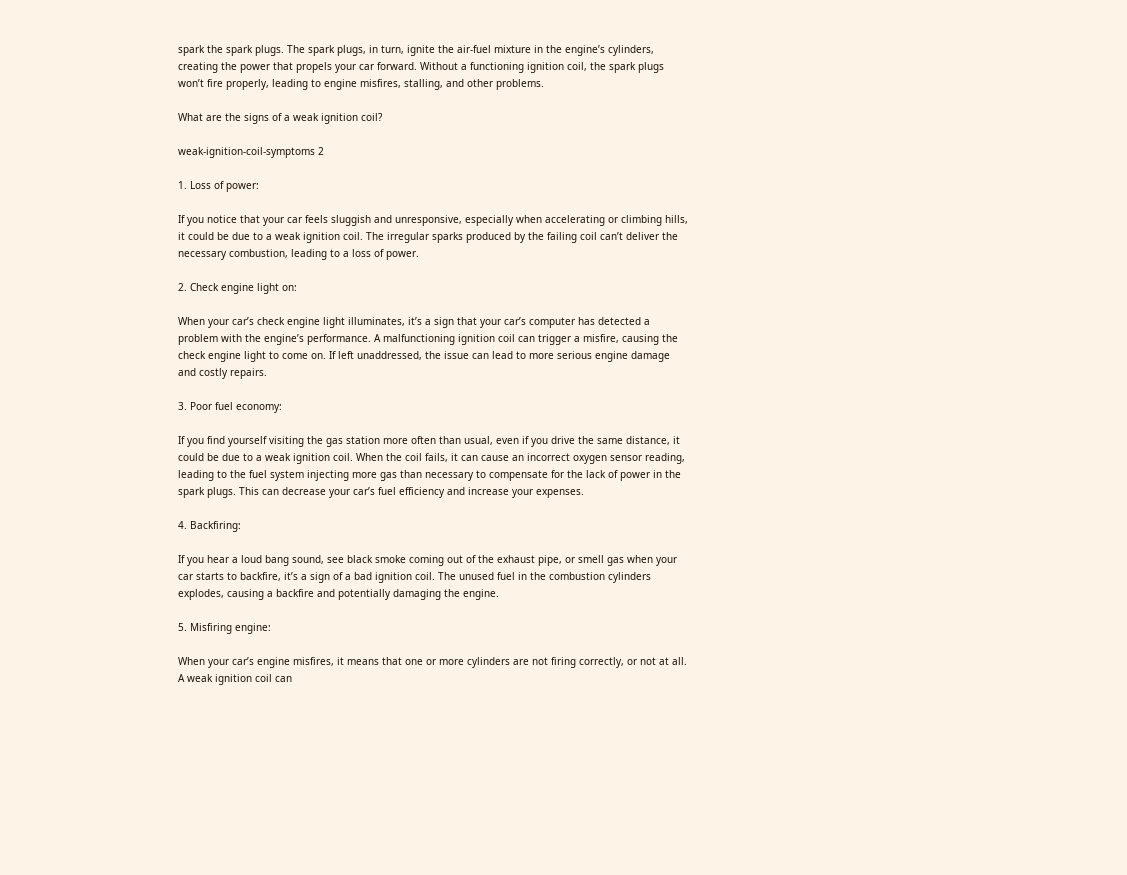spark the spark plugs. The spark plugs, in turn, ignite the air-fuel mixture in the engine’s cylinders, creating the power that propels your car forward. Without a functioning ignition coil, the spark plugs won’t fire properly, leading to engine misfires, stalling, and other problems.

What are the signs of a weak ignition coil?

weak-ignition-coil-symptoms 2

1. Loss of power:

If you notice that your car feels sluggish and unresponsive, especially when accelerating or climbing hills, it could be due to a weak ignition coil. The irregular sparks produced by the failing coil can’t deliver the necessary combustion, leading to a loss of power.

2. Check engine light on:

When your car’s check engine light illuminates, it’s a sign that your car’s computer has detected a problem with the engine’s performance. A malfunctioning ignition coil can trigger a misfire, causing the check engine light to come on. If left unaddressed, the issue can lead to more serious engine damage and costly repairs.

3. Poor fuel economy:

If you find yourself visiting the gas station more often than usual, even if you drive the same distance, it could be due to a weak ignition coil. When the coil fails, it can cause an incorrect oxygen sensor reading, leading to the fuel system injecting more gas than necessary to compensate for the lack of power in the spark plugs. This can decrease your car’s fuel efficiency and increase your expenses.

4. Backfiring:

If you hear a loud bang sound, see black smoke coming out of the exhaust pipe, or smell gas when your car starts to backfire, it’s a sign of a bad ignition coil. The unused fuel in the combustion cylinders explodes, causing a backfire and potentially damaging the engine.

5. Misfiring engine:

When your car’s engine misfires, it means that one or more cylinders are not firing correctly, or not at all. A weak ignition coil can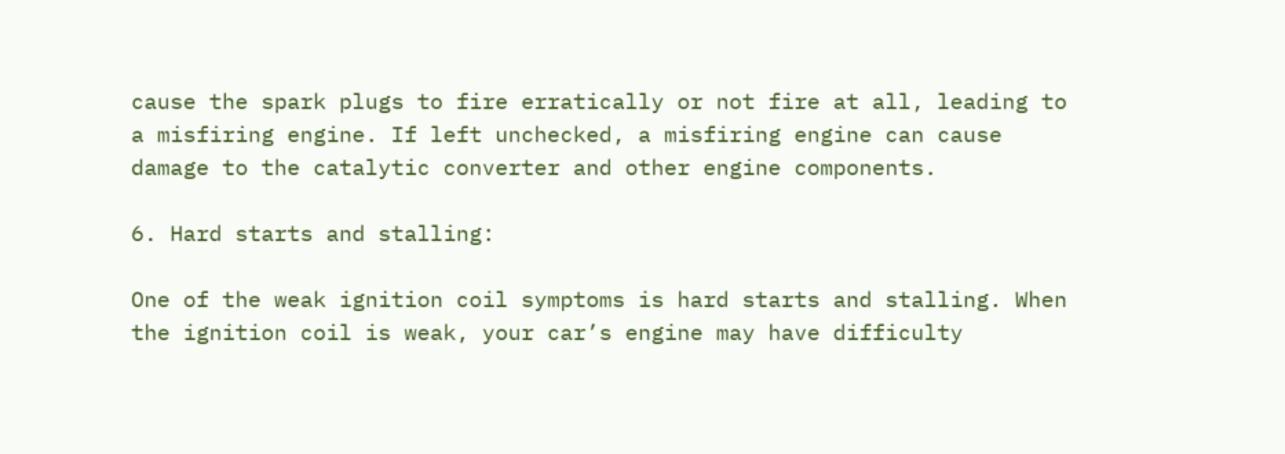cause the spark plugs to fire erratically or not fire at all, leading to a misfiring engine. If left unchecked, a misfiring engine can cause damage to the catalytic converter and other engine components.

6. Hard starts and stalling:

One of the weak ignition coil symptoms is hard starts and stalling. When the ignition coil is weak, your car’s engine may have difficulty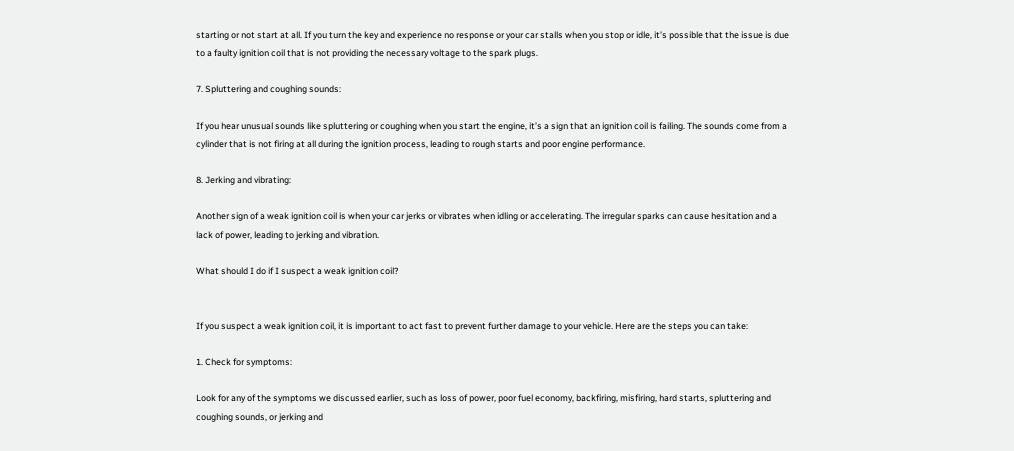starting or not start at all. If you turn the key and experience no response or your car stalls when you stop or idle, it’s possible that the issue is due to a faulty ignition coil that is not providing the necessary voltage to the spark plugs.

7. Spluttering and coughing sounds:

If you hear unusual sounds like spluttering or coughing when you start the engine, it’s a sign that an ignition coil is failing. The sounds come from a cylinder that is not firing at all during the ignition process, leading to rough starts and poor engine performance.

8. Jerking and vibrating:

Another sign of a weak ignition coil is when your car jerks or vibrates when idling or accelerating. The irregular sparks can cause hesitation and a lack of power, leading to jerking and vibration.

What should I do if I suspect a weak ignition coil?


If you suspect a weak ignition coil, it is important to act fast to prevent further damage to your vehicle. Here are the steps you can take:

1. Check for symptoms:

Look for any of the symptoms we discussed earlier, such as loss of power, poor fuel economy, backfiring, misfiring, hard starts, spluttering and coughing sounds, or jerking and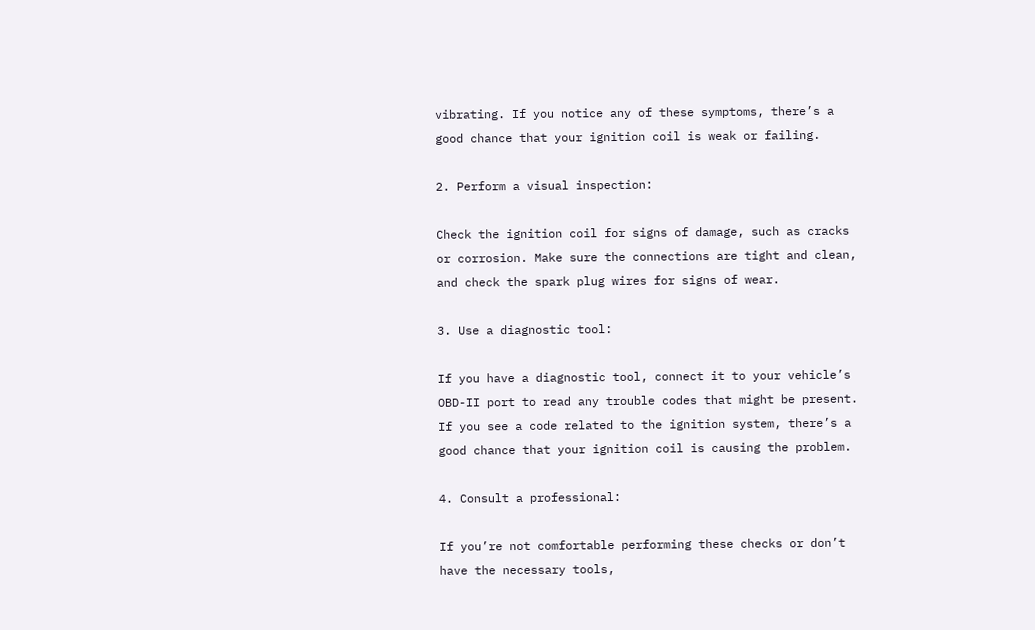vibrating. If you notice any of these symptoms, there’s a good chance that your ignition coil is weak or failing.

2. Perform a visual inspection:

Check the ignition coil for signs of damage, such as cracks or corrosion. Make sure the connections are tight and clean, and check the spark plug wires for signs of wear.

3. Use a diagnostic tool:

If you have a diagnostic tool, connect it to your vehicle’s OBD-II port to read any trouble codes that might be present. If you see a code related to the ignition system, there’s a good chance that your ignition coil is causing the problem.

4. Consult a professional:

If you’re not comfortable performing these checks or don’t have the necessary tools,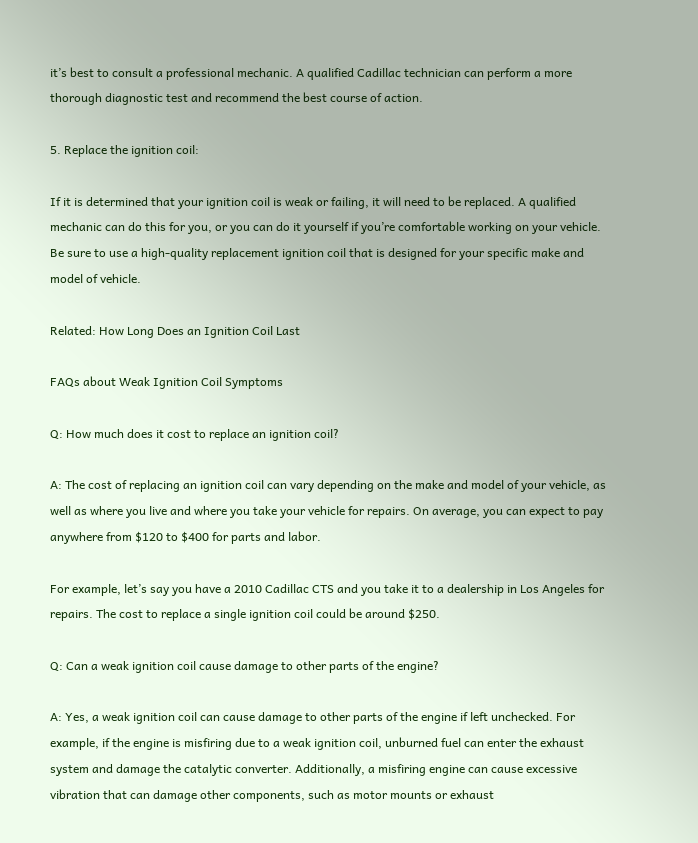it’s best to consult a professional mechanic. A qualified Cadillac technician can perform a more thorough diagnostic test and recommend the best course of action.

5. Replace the ignition coil:

If it is determined that your ignition coil is weak or failing, it will need to be replaced. A qualified mechanic can do this for you, or you can do it yourself if you’re comfortable working on your vehicle. Be sure to use a high-quality replacement ignition coil that is designed for your specific make and model of vehicle.

Related: How Long Does an Ignition Coil Last

FAQs about Weak Ignition Coil Symptoms

Q: How much does it cost to replace an ignition coil?

A: The cost of replacing an ignition coil can vary depending on the make and model of your vehicle, as well as where you live and where you take your vehicle for repairs. On average, you can expect to pay anywhere from $120 to $400 for parts and labor.

For example, let’s say you have a 2010 Cadillac CTS and you take it to a dealership in Los Angeles for repairs. The cost to replace a single ignition coil could be around $250.

Q: Can a weak ignition coil cause damage to other parts of the engine?

A: Yes, a weak ignition coil can cause damage to other parts of the engine if left unchecked. For example, if the engine is misfiring due to a weak ignition coil, unburned fuel can enter the exhaust system and damage the catalytic converter. Additionally, a misfiring engine can cause excessive vibration that can damage other components, such as motor mounts or exhaust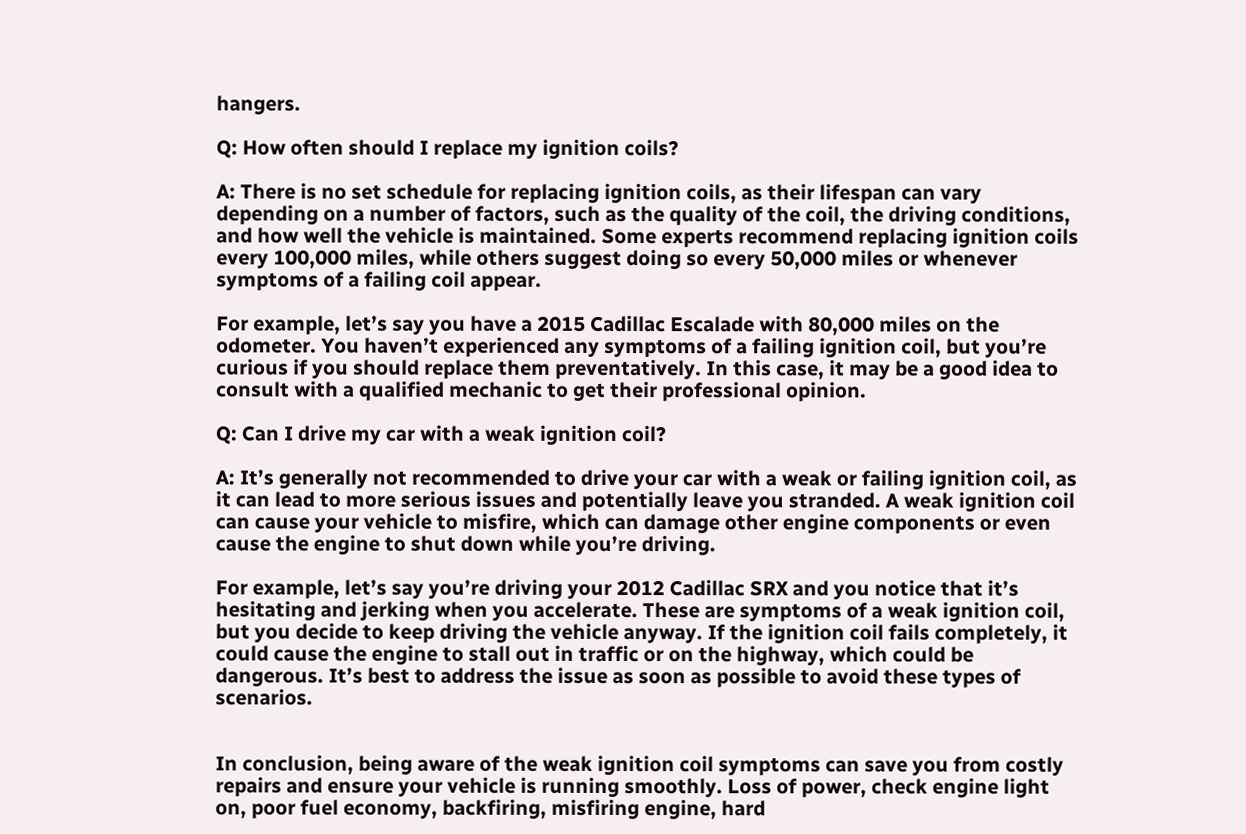hangers.

Q: How often should I replace my ignition coils?

A: There is no set schedule for replacing ignition coils, as their lifespan can vary depending on a number of factors, such as the quality of the coil, the driving conditions, and how well the vehicle is maintained. Some experts recommend replacing ignition coils every 100,000 miles, while others suggest doing so every 50,000 miles or whenever symptoms of a failing coil appear.

For example, let’s say you have a 2015 Cadillac Escalade with 80,000 miles on the odometer. You haven’t experienced any symptoms of a failing ignition coil, but you’re curious if you should replace them preventatively. In this case, it may be a good idea to consult with a qualified mechanic to get their professional opinion.

Q: Can I drive my car with a weak ignition coil?

A: It’s generally not recommended to drive your car with a weak or failing ignition coil, as it can lead to more serious issues and potentially leave you stranded. A weak ignition coil can cause your vehicle to misfire, which can damage other engine components or even cause the engine to shut down while you’re driving.

For example, let’s say you’re driving your 2012 Cadillac SRX and you notice that it’s hesitating and jerking when you accelerate. These are symptoms of a weak ignition coil, but you decide to keep driving the vehicle anyway. If the ignition coil fails completely, it could cause the engine to stall out in traffic or on the highway, which could be dangerous. It’s best to address the issue as soon as possible to avoid these types of scenarios.


In conclusion, being aware of the weak ignition coil symptoms can save you from costly repairs and ensure your vehicle is running smoothly. Loss of power, check engine light on, poor fuel economy, backfiring, misfiring engine, hard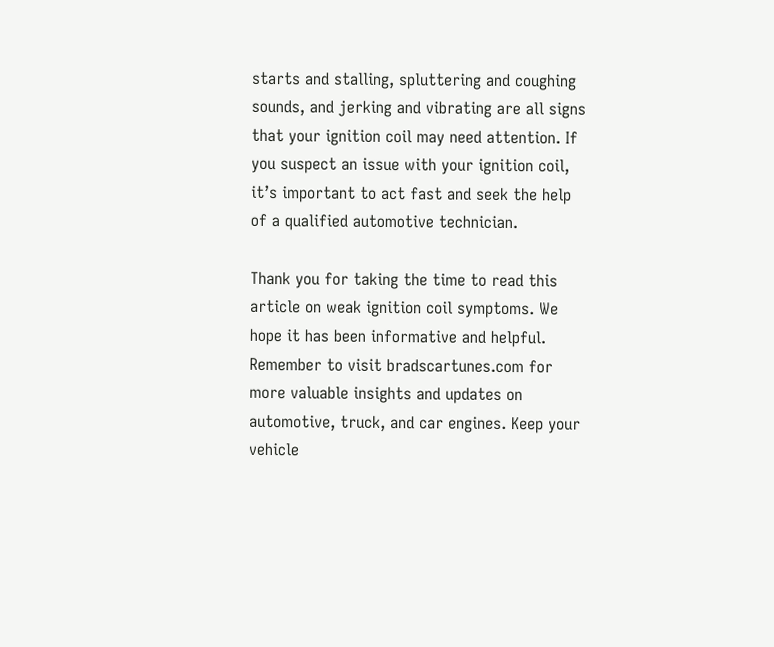starts and stalling, spluttering and coughing sounds, and jerking and vibrating are all signs that your ignition coil may need attention. If you suspect an issue with your ignition coil, it’s important to act fast and seek the help of a qualified automotive technician.

Thank you for taking the time to read this article on weak ignition coil symptoms. We hope it has been informative and helpful. Remember to visit bradscartunes.com for more valuable insights and updates on automotive, truck, and car engines. Keep your vehicle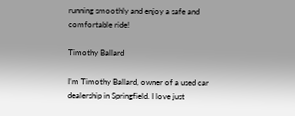running smoothly and enjoy a safe and comfortable ride!

Timothy Ballard

I’m Timothy Ballard, owner of a used car dealership in Springfield. I love just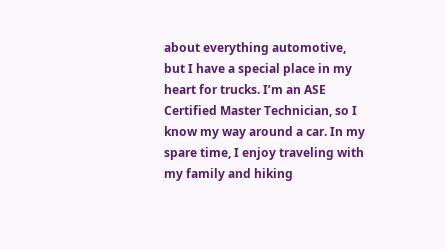about everything automotive, but I have a special place in my heart for trucks. I’m an ASE Certified Master Technician, so I know my way around a car. In my spare time, I enjoy traveling with my family and hiking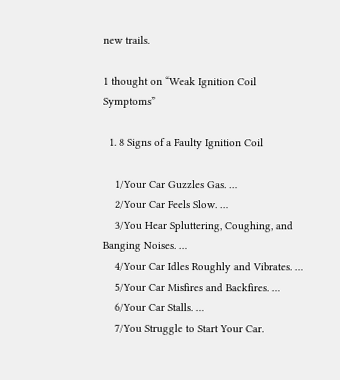new trails.

1 thought on “Weak Ignition Coil Symptoms”

  1. 8 Signs of a Faulty Ignition Coil

    1/Your Car Guzzles Gas. …
    2/Your Car Feels Slow. …
    3/You Hear Spluttering, Coughing, and Banging Noises. …
    4/Your Car Idles Roughly and Vibrates. …
    5/Your Car Misfires and Backfires. …
    6/Your Car Stalls. …
    7/You Struggle to Start Your Car.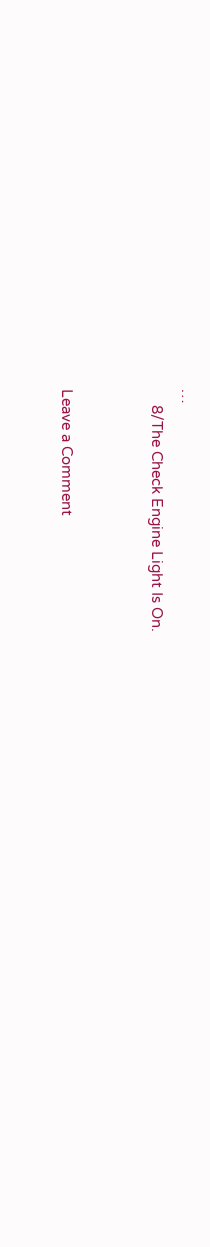…
    8/The Check Engine Light Is On.


Leave a Comment